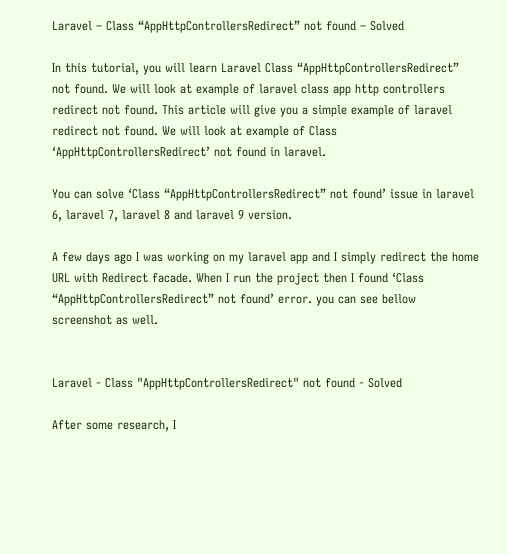Laravel – Class “AppHttpControllersRedirect” not found – Solved

In this tutorial, you will learn Laravel Class “AppHttpControllersRedirect” not found. We will look at example of laravel class app http controllers redirect not found. This article will give you a simple example of laravel redirect not found. We will look at example of Class ‘AppHttpControllersRedirect’ not found in laravel.

You can solve ‘Class “AppHttpControllersRedirect” not found’ issue in laravel 6, laravel 7, laravel 8 and laravel 9 version.

A few days ago I was working on my laravel app and I simply redirect the home URL with Redirect facade. When I run the project then I found ‘Class “AppHttpControllersRedirect” not found’ error. you can see bellow screenshot as well.


Laravel - Class "AppHttpControllersRedirect" not found - Solved

After some research, I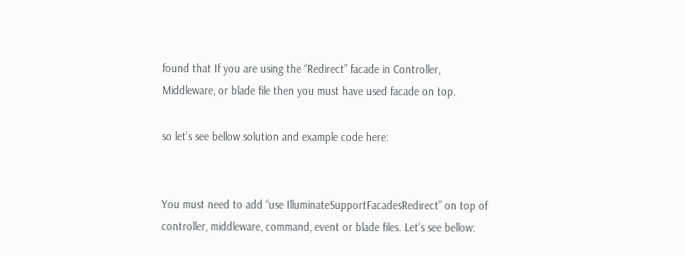found that If you are using the “Redirect” facade in Controller, Middleware, or blade file then you must have used facade on top.

so let’s see bellow solution and example code here:


You must need to add “use IlluminateSupportFacadesRedirect” on top of controller, middleware, command, event or blade files. Let’s see bellow: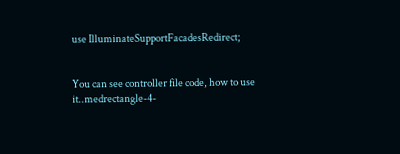use IlluminateSupportFacadesRedirect;


You can see controller file code, how to use it..medrectangle-4-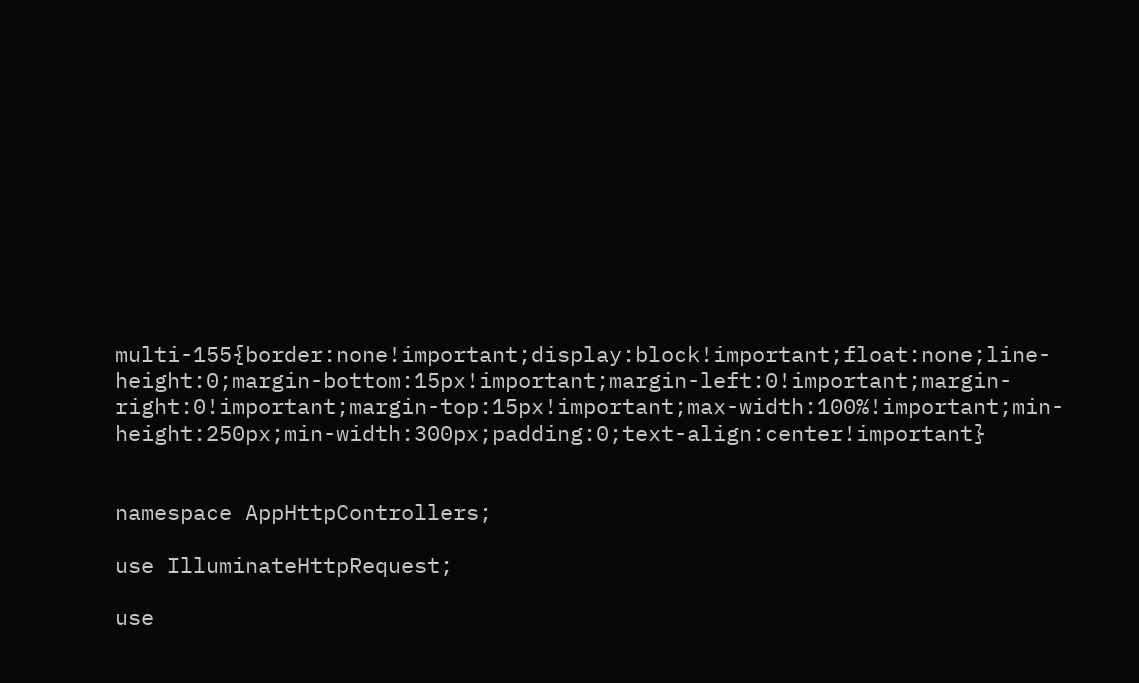multi-155{border:none!important;display:block!important;float:none;line-height:0;margin-bottom:15px!important;margin-left:0!important;margin-right:0!important;margin-top:15px!important;max-width:100%!important;min-height:250px;min-width:300px;padding:0;text-align:center!important}


namespace AppHttpControllers;

use IlluminateHttpRequest;

use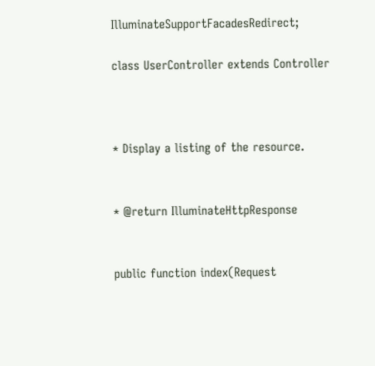IlluminateSupportFacadesRedirect;

class UserController extends Controller



* Display a listing of the resource.


* @return IlluminateHttpResponse


public function index(Request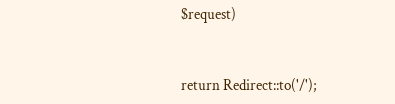$request)


return Redirect::to('/');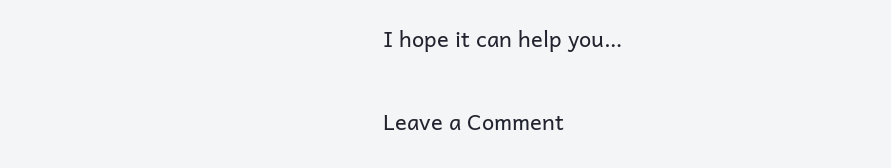I hope it can help you…

Leave a Comment